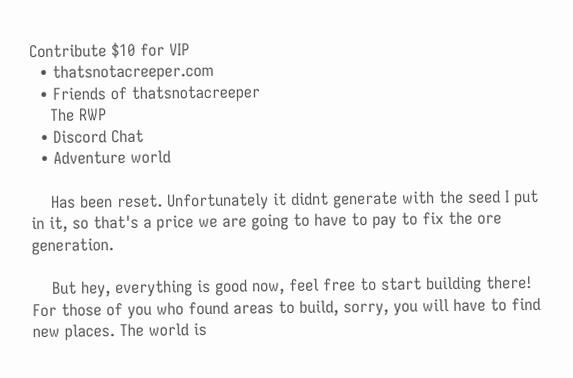Contribute $10 for VIP
  • thatsnotacreeper.com
  • Friends of thatsnotacreeper
    The RWP
  • Discord Chat
  • Adventure world

    Has been reset. Unfortunately it didnt generate with the seed I put in it, so that's a price we are going to have to pay to fix the ore generation.

    But hey, everything is good now, feel free to start building there! For those of you who found areas to build, sorry, you will have to find new places. The world is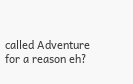called Adventure for a reason eh?